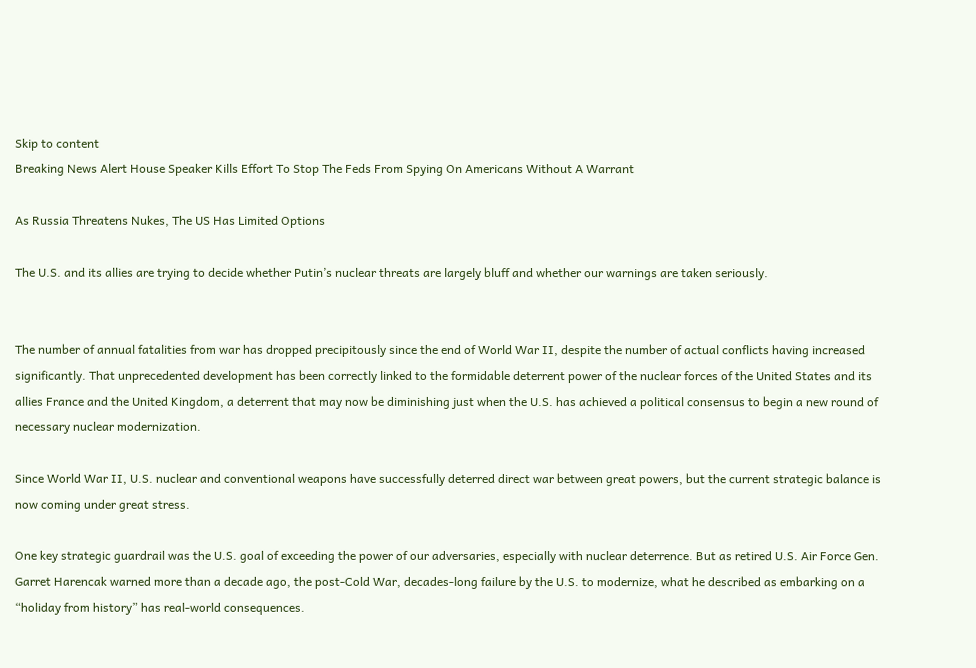Skip to content
Breaking News Alert House Speaker Kills Effort To Stop The Feds From Spying On Americans Without A Warrant

As Russia Threatens Nukes, The US Has Limited Options

The U.S. and its allies are trying to decide whether Putin’s nuclear threats are largely bluff and whether our warnings are taken seriously.


The number of annual fatalities from war has dropped precipitously since the end of World War II, despite the number of actual conflicts having increased significantly. That unprecedented development has been correctly linked to the formidable deterrent power of the nuclear forces of the United States and its allies France and the United Kingdom, a deterrent that may now be diminishing just when the U.S. has achieved a political consensus to begin a new round of necessary nuclear modernization.

Since World War II, U.S. nuclear and conventional weapons have successfully deterred direct war between great powers, but the current strategic balance is now coming under great stress.

One key strategic guardrail was the U.S. goal of exceeding the power of our adversaries, especially with nuclear deterrence. But as retired U.S. Air Force Gen. Garret Harencak warned more than a decade ago, the post-Cold War, decades-long failure by the U.S. to modernize, what he described as embarking on a “holiday from history” has real-world consequences.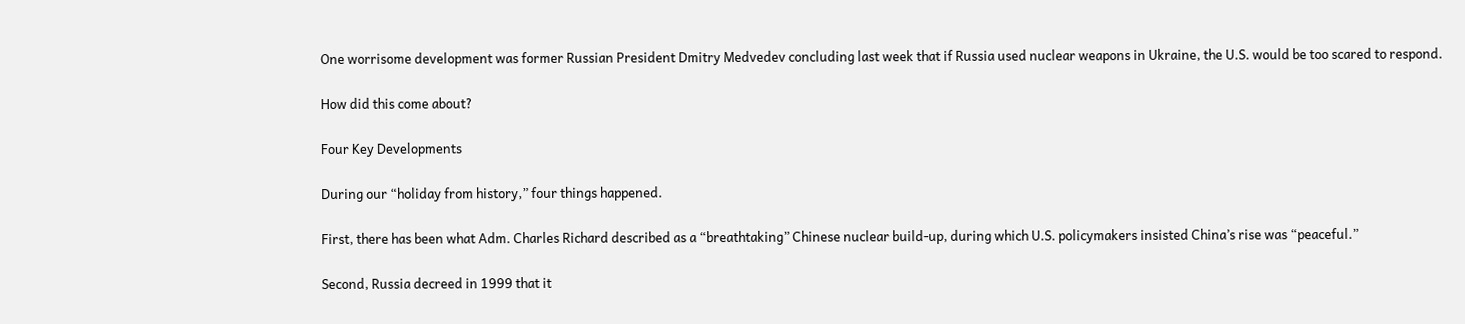One worrisome development was former Russian President Dmitry Medvedev concluding last week that if Russia used nuclear weapons in Ukraine, the U.S. would be too scared to respond.

How did this come about?

Four Key Developments

During our “holiday from history,” four things happened.

First, there has been what Adm. Charles Richard described as a “breathtaking” Chinese nuclear build-up, during which U.S. policymakers insisted China’s rise was “peaceful.”

Second, Russia decreed in 1999 that it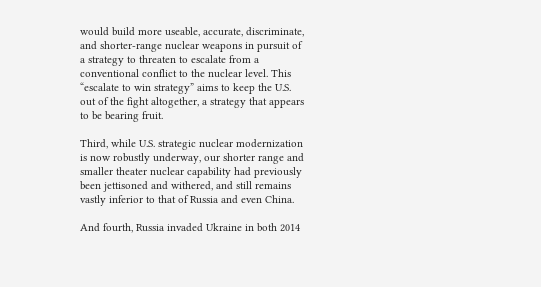would build more useable, accurate, discriminate, and shorter-range nuclear weapons in pursuit of a strategy to threaten to escalate from a conventional conflict to the nuclear level. This “escalate to win strategy” aims to keep the U.S. out of the fight altogether, a strategy that appears to be bearing fruit.

Third, while U.S. strategic nuclear modernization is now robustly underway, our shorter range and smaller theater nuclear capability had previously been jettisoned and withered, and still remains vastly inferior to that of Russia and even China.

And fourth, Russia invaded Ukraine in both 2014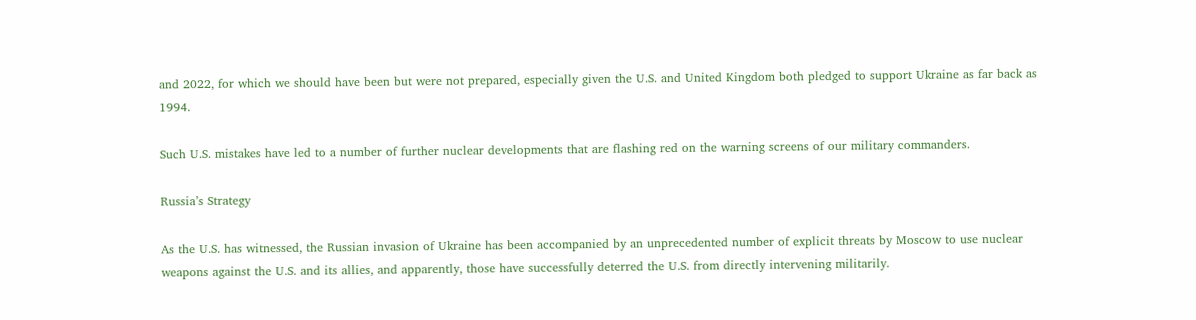and 2022, for which we should have been but were not prepared, especially given the U.S. and United Kingdom both pledged to support Ukraine as far back as 1994.

Such U.S. mistakes have led to a number of further nuclear developments that are flashing red on the warning screens of our military commanders.

Russia’s Strategy

As the U.S. has witnessed, the Russian invasion of Ukraine has been accompanied by an unprecedented number of explicit threats by Moscow to use nuclear weapons against the U.S. and its allies, and apparently, those have successfully deterred the U.S. from directly intervening militarily.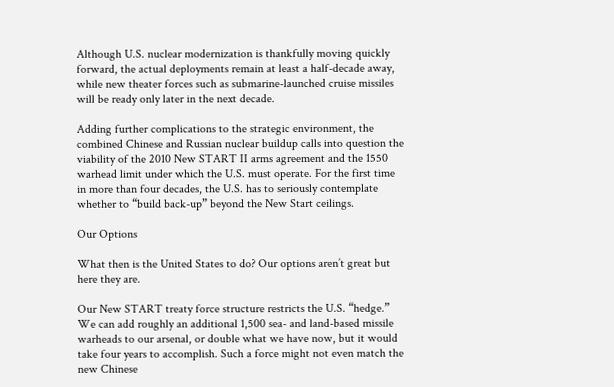Although U.S. nuclear modernization is thankfully moving quickly forward, the actual deployments remain at least a half-decade away, while new theater forces such as submarine-launched cruise missiles will be ready only later in the next decade.

Adding further complications to the strategic environment, the combined Chinese and Russian nuclear buildup calls into question the viability of the 2010 New START II arms agreement and the 1550 warhead limit under which the U.S. must operate. For the first time in more than four decades, the U.S. has to seriously contemplate whether to “build back-up” beyond the New Start ceilings.

Our Options

What then is the United States to do? Our options aren’t great but here they are.

Our New START treaty force structure restricts the U.S. “hedge.” We can add roughly an additional 1,500 sea- and land-based missile warheads to our arsenal, or double what we have now, but it would take four years to accomplish. Such a force might not even match the new Chinese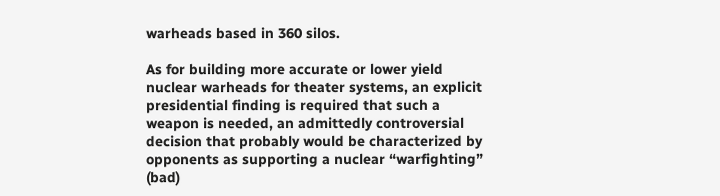warheads based in 360 silos.

As for building more accurate or lower yield nuclear warheads for theater systems, an explicit presidential finding is required that such a weapon is needed, an admittedly controversial decision that probably would be characterized by opponents as supporting a nuclear “warfighting” (bad)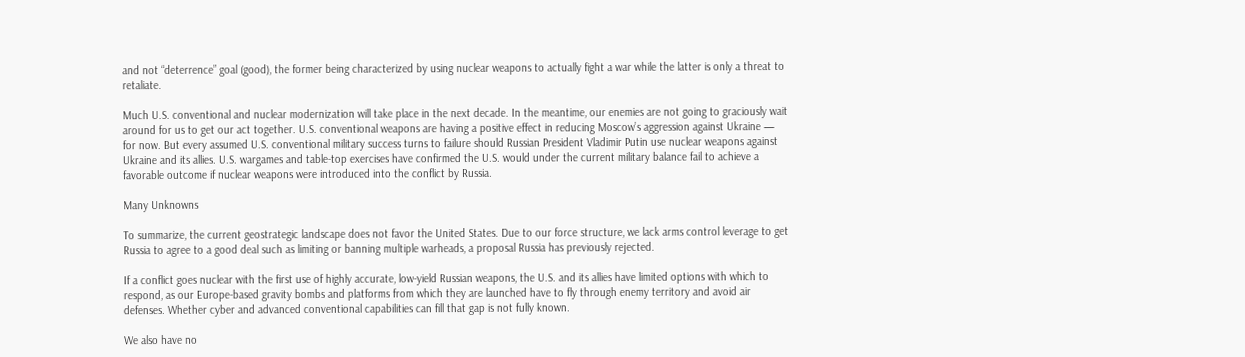and not “deterrence” goal (good), the former being characterized by using nuclear weapons to actually fight a war while the latter is only a threat to retaliate.

Much U.S. conventional and nuclear modernization will take place in the next decade. In the meantime, our enemies are not going to graciously wait around for us to get our act together. U.S. conventional weapons are having a positive effect in reducing Moscow’s aggression against Ukraine — for now. But every assumed U.S. conventional military success turns to failure should Russian President Vladimir Putin use nuclear weapons against Ukraine and its allies. U.S. wargames and table-top exercises have confirmed the U.S. would under the current military balance fail to achieve a favorable outcome if nuclear weapons were introduced into the conflict by Russia.

Many Unknowns

To summarize, the current geostrategic landscape does not favor the United States. Due to our force structure, we lack arms control leverage to get Russia to agree to a good deal such as limiting or banning multiple warheads, a proposal Russia has previously rejected.

If a conflict goes nuclear with the first use of highly accurate, low-yield Russian weapons, the U.S. and its allies have limited options with which to respond, as our Europe-based gravity bombs and platforms from which they are launched have to fly through enemy territory and avoid air defenses. Whether cyber and advanced conventional capabilities can fill that gap is not fully known.

We also have no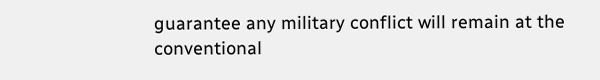guarantee any military conflict will remain at the conventional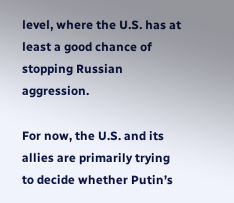level, where the U.S. has at least a good chance of stopping Russian aggression.

For now, the U.S. and its allies are primarily trying to decide whether Putin’s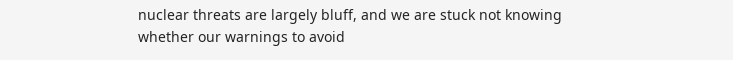nuclear threats are largely bluff, and we are stuck not knowing whether our warnings to avoid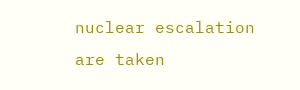nuclear escalation are taken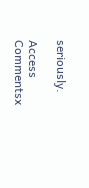seriously.

Access Commentsx